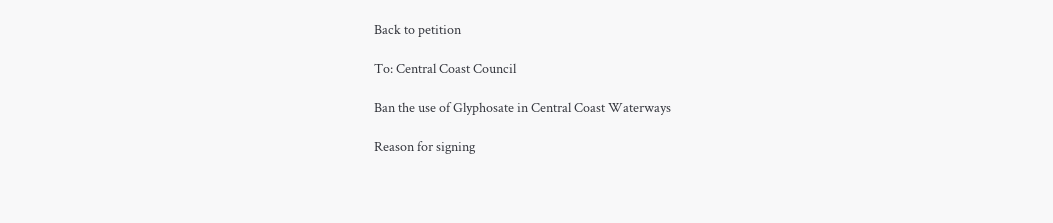Back to petition

To: Central Coast Council

Ban the use of Glyphosate in Central Coast Waterways

Reason for signing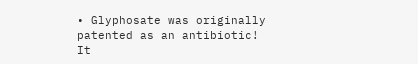• Glyphosate was originally patented as an antibiotic! It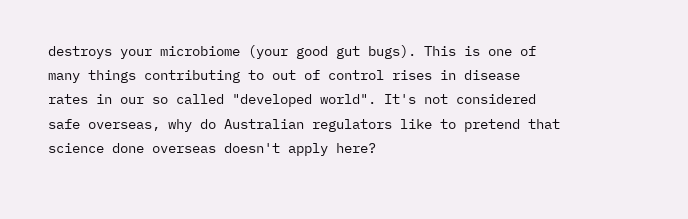destroys your microbiome (your good gut bugs). This is one of many things contributing to out of control rises in disease rates in our so called "developed world". It's not considered safe overseas, why do Australian regulators like to pretend that science done overseas doesn't apply here?